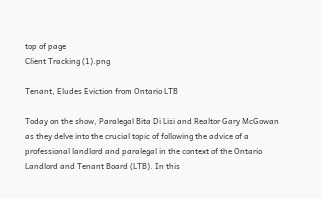top of page
Client Tracking (1).png

Tenant, Eludes Eviction from Ontario LTB

Today on the show, Paralegal Bita Di Lisi and Realtor Gary McGowan as they delve into the crucial topic of following the advice of a professional landlord and paralegal in the context of the Ontario Landlord and Tenant Board (LTB). In this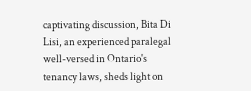captivating discussion, Bita Di Lisi, an experienced paralegal well-versed in Ontario's tenancy laws, sheds light on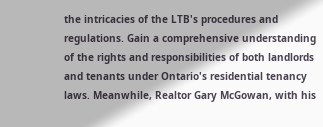the intricacies of the LTB's procedures and regulations. Gain a comprehensive understanding of the rights and responsibilities of both landlords and tenants under Ontario's residential tenancy laws. Meanwhile, Realtor Gary McGowan, with his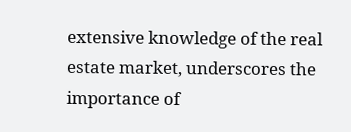extensive knowledge of the real estate market, underscores the importance of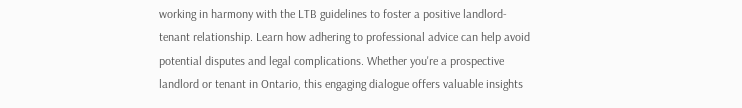working in harmony with the LTB guidelines to foster a positive landlord-tenant relationship. Learn how adhering to professional advice can help avoid potential disputes and legal complications. Whether you're a prospective landlord or tenant in Ontario, this engaging dialogue offers valuable insights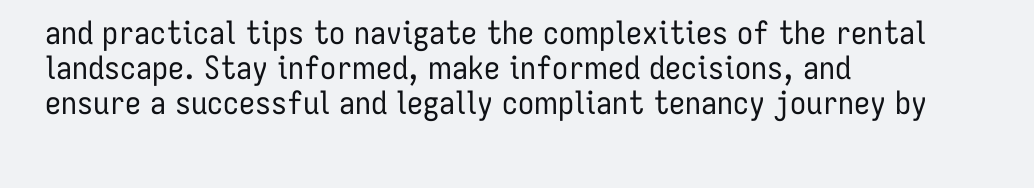and practical tips to navigate the complexities of the rental landscape. Stay informed, make informed decisions, and ensure a successful and legally compliant tenancy journey by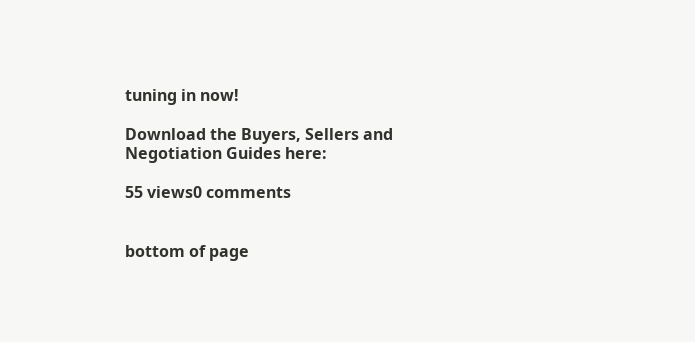tuning in now!

Download the Buyers, Sellers and Negotiation Guides here:

55 views0 comments


bottom of page